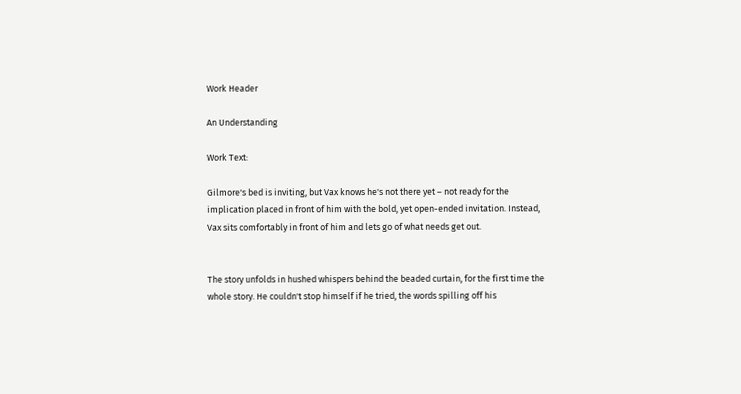Work Header

An Understanding

Work Text:

Gilmore's bed is inviting, but Vax knows he's not there yet – not ready for the implication placed in front of him with the bold, yet open-ended invitation. Instead, Vax sits comfortably in front of him and lets go of what needs get out.


The story unfolds in hushed whispers behind the beaded curtain, for the first time the whole story. He couldn't stop himself if he tried, the words spilling off his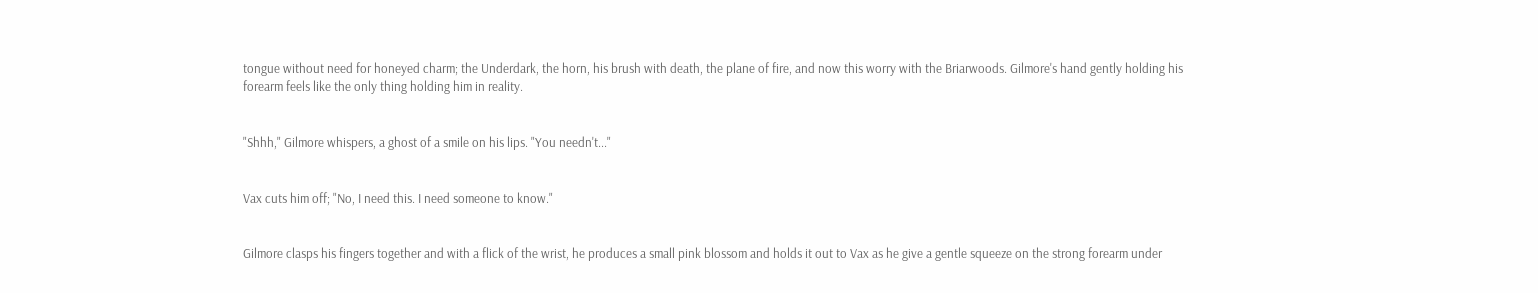tongue without need for honeyed charm; the Underdark, the horn, his brush with death, the plane of fire, and now this worry with the Briarwoods. Gilmore's hand gently holding his forearm feels like the only thing holding him in reality.


"Shhh," Gilmore whispers, a ghost of a smile on his lips. "You needn't..."


Vax cuts him off; "No, I need this. I need someone to know."


Gilmore clasps his fingers together and with a flick of the wrist, he produces a small pink blossom and holds it out to Vax as he give a gentle squeeze on the strong forearm under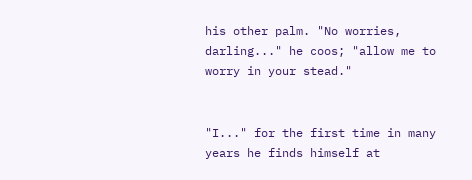his other palm. "No worries, darling..." he coos; "allow me to worry in your stead."


"I..." for the first time in many years he finds himself at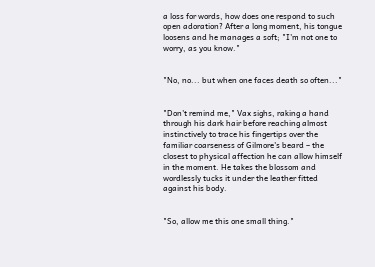a loss for words, how does one respond to such open adoration? After a long moment, his tongue loosens and he manages a soft; "I'm not one to worry, as you know."


"No, no... but when one faces death so often..."


"Don't remind me," Vax sighs, raking a hand through his dark hair before reaching almost instinctively to trace his fingertips over the familiar coarseness of Gilmore's beard – the closest to physical affection he can allow himself in the moment. He takes the blossom and wordlessly tucks it under the leather fitted against his body.


"So, allow me this one small thing."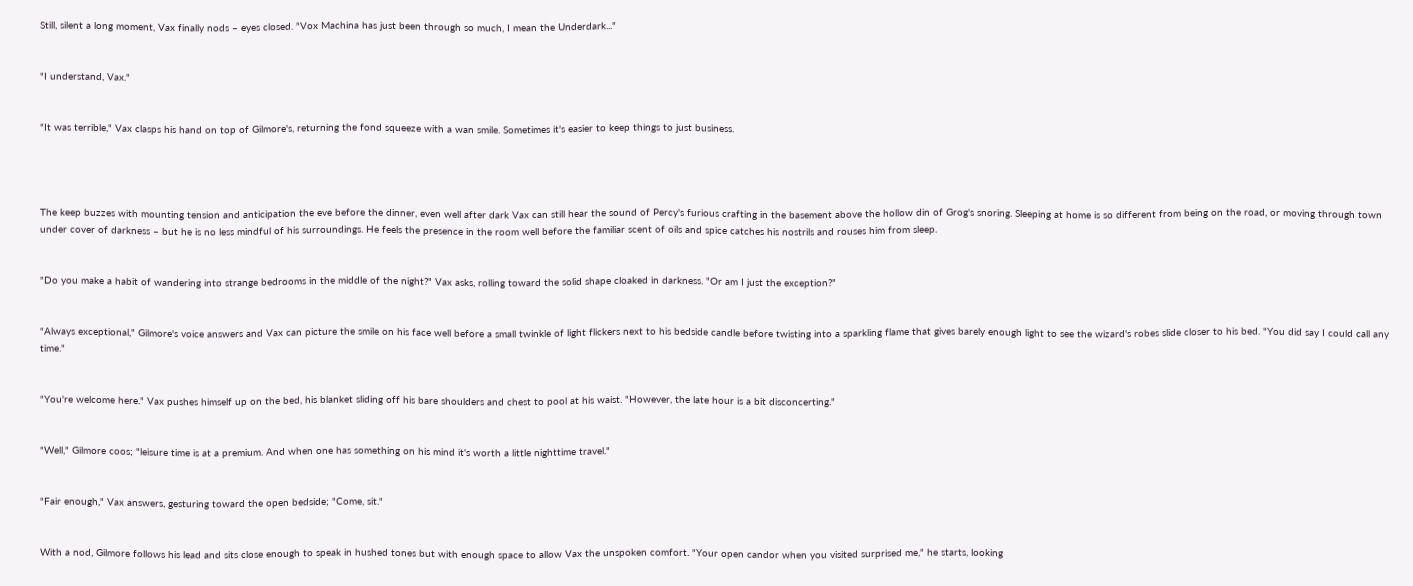Still, silent a long moment, Vax finally nods – eyes closed. "Vox Machina has just been through so much, I mean the Underdark..."


"I understand, Vax."


"It was terrible," Vax clasps his hand on top of Gilmore's, returning the fond squeeze with a wan smile. Sometimes it's easier to keep things to just business.




The keep buzzes with mounting tension and anticipation the eve before the dinner, even well after dark Vax can still hear the sound of Percy's furious crafting in the basement above the hollow din of Grog's snoring. Sleeping at home is so different from being on the road, or moving through town under cover of darkness – but he is no less mindful of his surroundings. He feels the presence in the room well before the familiar scent of oils and spice catches his nostrils and rouses him from sleep.


"Do you make a habit of wandering into strange bedrooms in the middle of the night?" Vax asks, rolling toward the solid shape cloaked in darkness. "Or am I just the exception?"


"Always exceptional," Gilmore's voice answers and Vax can picture the smile on his face well before a small twinkle of light flickers next to his bedside candle before twisting into a sparkling flame that gives barely enough light to see the wizard's robes slide closer to his bed. "You did say I could call any time."


"You're welcome here." Vax pushes himself up on the bed, his blanket sliding off his bare shoulders and chest to pool at his waist. "However, the late hour is a bit disconcerting."


"Well," Gilmore coos; "leisure time is at a premium. And when one has something on his mind it's worth a little nighttime travel."


"Fair enough," Vax answers, gesturing toward the open bedside; "Come, sit."


With a nod, Gilmore follows his lead and sits close enough to speak in hushed tones but with enough space to allow Vax the unspoken comfort. "Your open candor when you visited surprised me," he starts, looking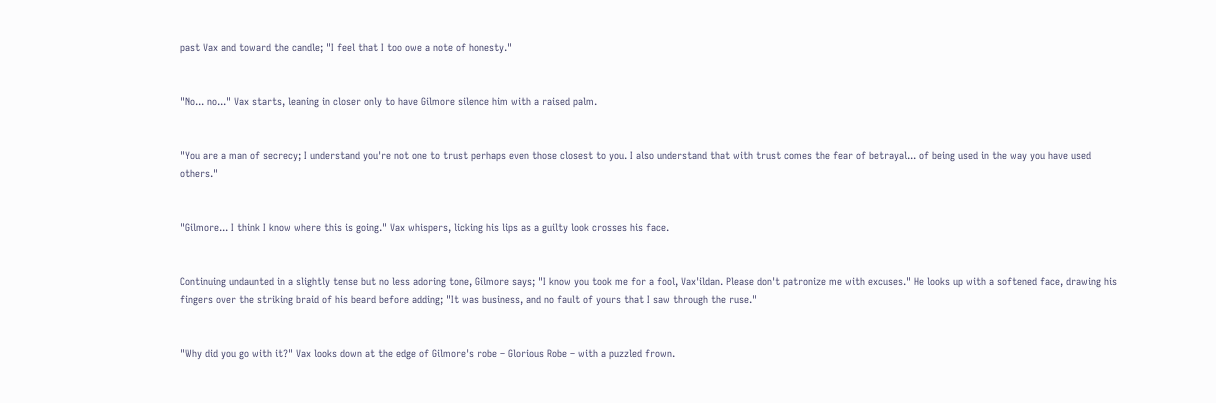past Vax and toward the candle; "I feel that I too owe a note of honesty."


"No... no..." Vax starts, leaning in closer only to have Gilmore silence him with a raised palm.


"You are a man of secrecy; I understand you're not one to trust perhaps even those closest to you. I also understand that with trust comes the fear of betrayal... of being used in the way you have used others."


"Gilmore... I think I know where this is going." Vax whispers, licking his lips as a guilty look crosses his face.


Continuing undaunted in a slightly tense but no less adoring tone, Gilmore says; "I know you took me for a fool, Vax'ildan. Please don't patronize me with excuses." He looks up with a softened face, drawing his fingers over the striking braid of his beard before adding; "It was business, and no fault of yours that I saw through the ruse."


"Why did you go with it?" Vax looks down at the edge of Gilmore's robe – Glorious Robe – with a puzzled frown.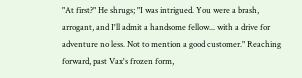"At first?" He shrugs; "I was intrigued. You were a brash, arrogant, and I'll admit a handsome fellow... with a drive for adventure no less. Not to mention a good customer." Reaching forward, past Vax's frozen form,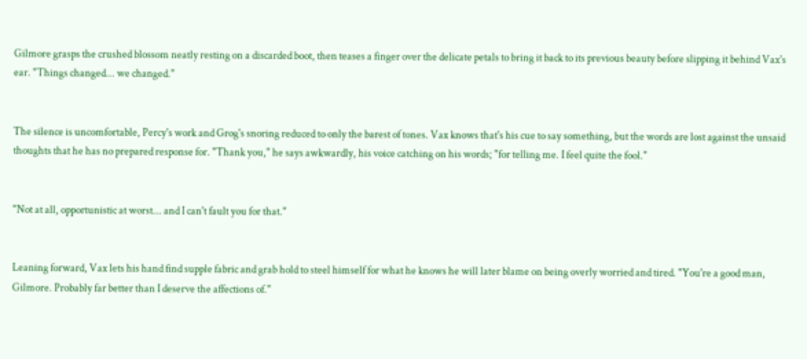Gilmore grasps the crushed blossom neatly resting on a discarded boot, then teases a finger over the delicate petals to bring it back to its previous beauty before slipping it behind Vax's ear. "Things changed... we changed."


The silence is uncomfortable, Percy's work and Grog's snoring reduced to only the barest of tones. Vax knows that's his cue to say something, but the words are lost against the unsaid thoughts that he has no prepared response for. "Thank you," he says awkwardly, his voice catching on his words; "for telling me. I feel quite the fool."


"Not at all, opportunistic at worst... and I can't fault you for that."


Leaning forward, Vax lets his hand find supple fabric and grab hold to steel himself for what he knows he will later blame on being overly worried and tired. "You're a good man, Gilmore. Probably far better than I deserve the affections of."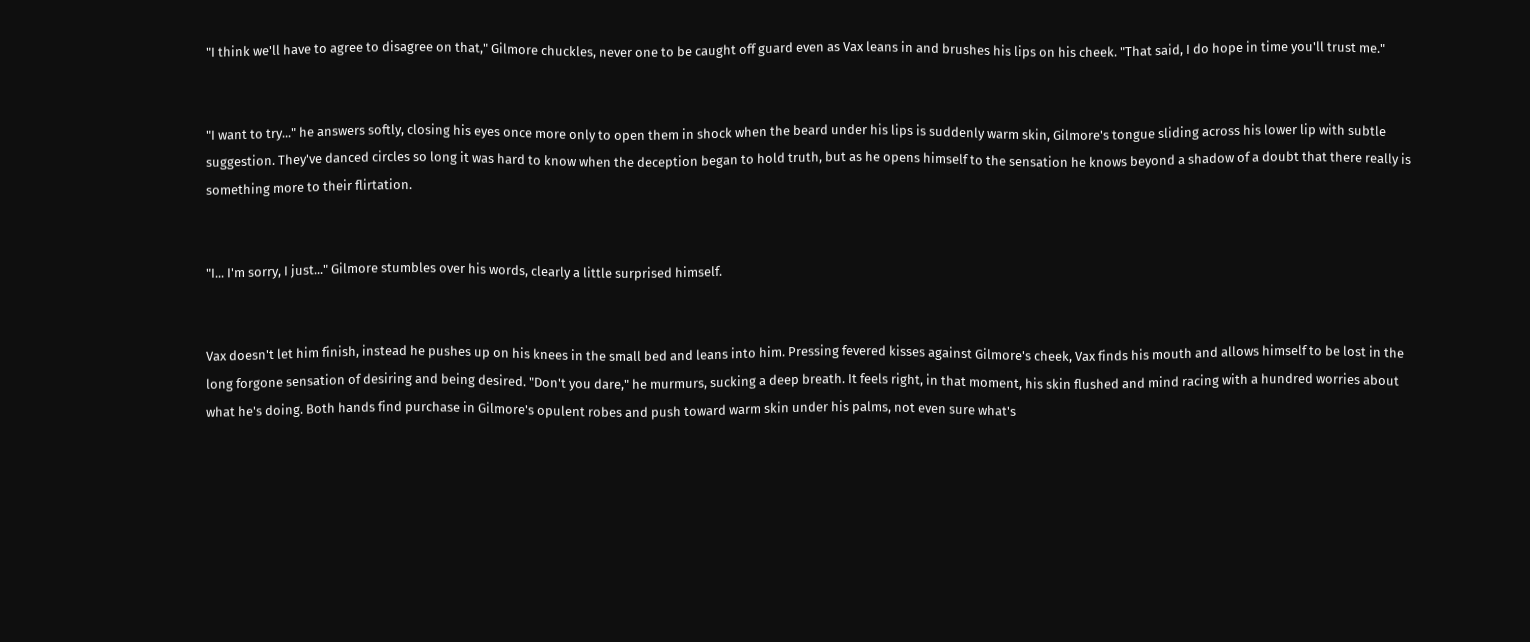"I think we'll have to agree to disagree on that," Gilmore chuckles, never one to be caught off guard even as Vax leans in and brushes his lips on his cheek. "That said, I do hope in time you'll trust me."


"I want to try..." he answers softly, closing his eyes once more only to open them in shock when the beard under his lips is suddenly warm skin, Gilmore's tongue sliding across his lower lip with subtle suggestion. They've danced circles so long it was hard to know when the deception began to hold truth, but as he opens himself to the sensation he knows beyond a shadow of a doubt that there really is something more to their flirtation.


"I... I'm sorry, I just..." Gilmore stumbles over his words, clearly a little surprised himself.


Vax doesn't let him finish, instead he pushes up on his knees in the small bed and leans into him. Pressing fevered kisses against Gilmore's cheek, Vax finds his mouth and allows himself to be lost in the long forgone sensation of desiring and being desired. "Don't you dare," he murmurs, sucking a deep breath. It feels right, in that moment, his skin flushed and mind racing with a hundred worries about what he's doing. Both hands find purchase in Gilmore's opulent robes and push toward warm skin under his palms, not even sure what's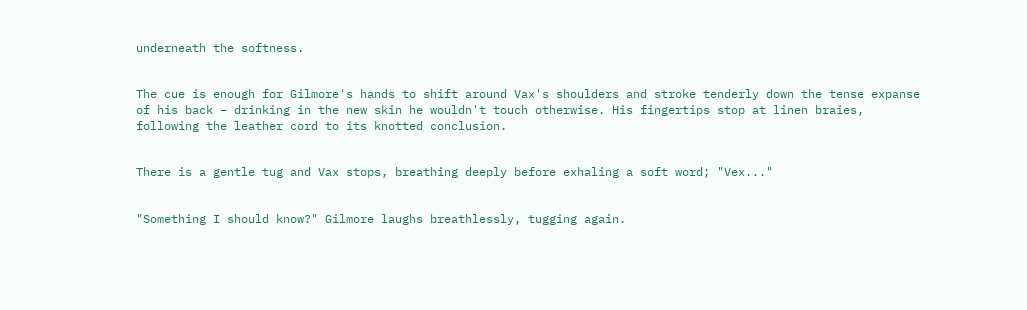underneath the softness.


The cue is enough for Gilmore's hands to shift around Vax's shoulders and stroke tenderly down the tense expanse of his back – drinking in the new skin he wouldn't touch otherwise. His fingertips stop at linen braies, following the leather cord to its knotted conclusion.


There is a gentle tug and Vax stops, breathing deeply before exhaling a soft word; "Vex..."


"Something I should know?" Gilmore laughs breathlessly, tugging again.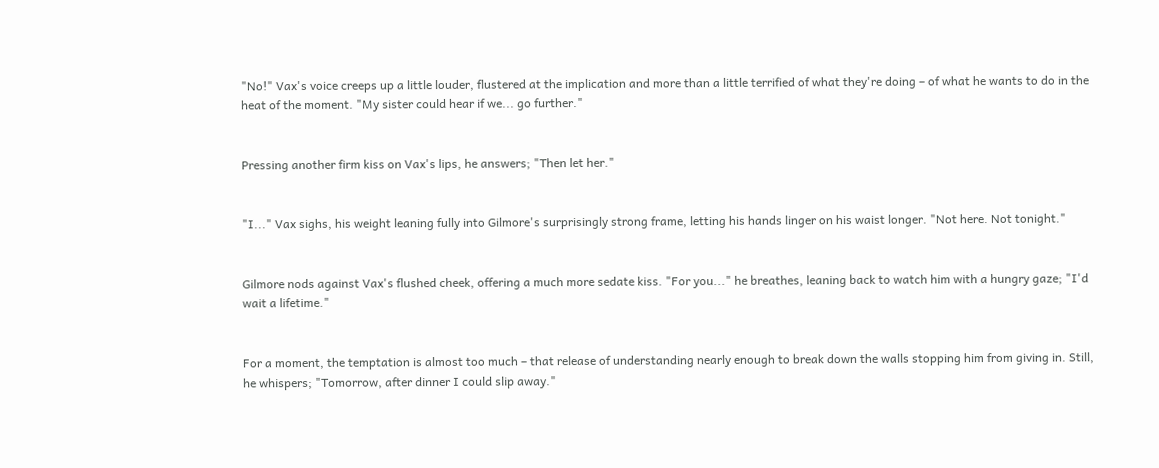"No!" Vax's voice creeps up a little louder, flustered at the implication and more than a little terrified of what they're doing – of what he wants to do in the heat of the moment. "My sister could hear if we... go further."


Pressing another firm kiss on Vax's lips, he answers; "Then let her."


"I..." Vax sighs, his weight leaning fully into Gilmore's surprisingly strong frame, letting his hands linger on his waist longer. "Not here. Not tonight."


Gilmore nods against Vax's flushed cheek, offering a much more sedate kiss. "For you..." he breathes, leaning back to watch him with a hungry gaze; "I'd wait a lifetime."


For a moment, the temptation is almost too much – that release of understanding nearly enough to break down the walls stopping him from giving in. Still, he whispers; "Tomorrow, after dinner I could slip away."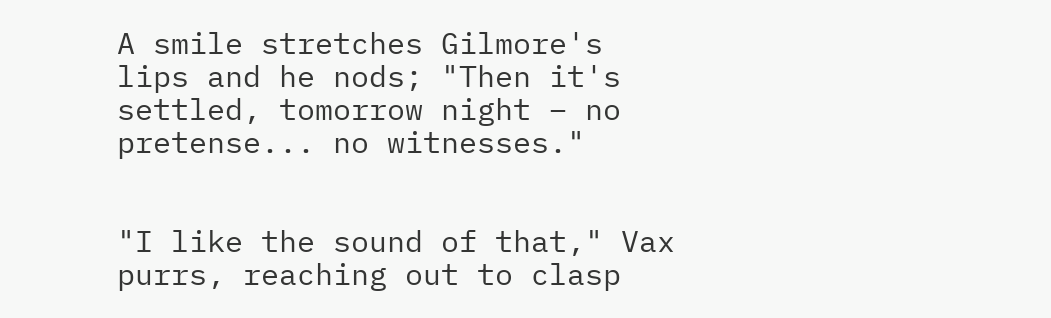A smile stretches Gilmore's lips and he nods; "Then it's settled, tomorrow night – no pretense... no witnesses."


"I like the sound of that," Vax purrs, reaching out to clasp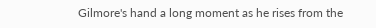Gilmore's hand a long moment as he rises from the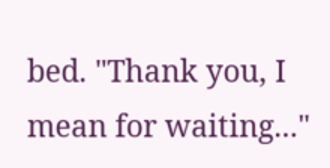bed. "Thank you, I mean for waiting..."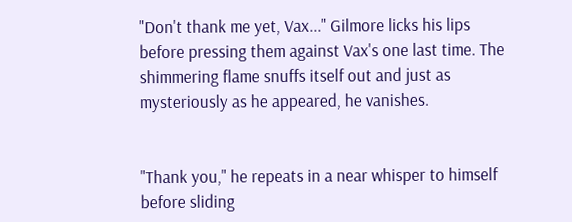"Don't thank me yet, Vax..." Gilmore licks his lips before pressing them against Vax's one last time. The shimmering flame snuffs itself out and just as mysteriously as he appeared, he vanishes.


"Thank you," he repeats in a near whisper to himself before sliding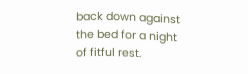back down against the bed for a night of fitful rest.